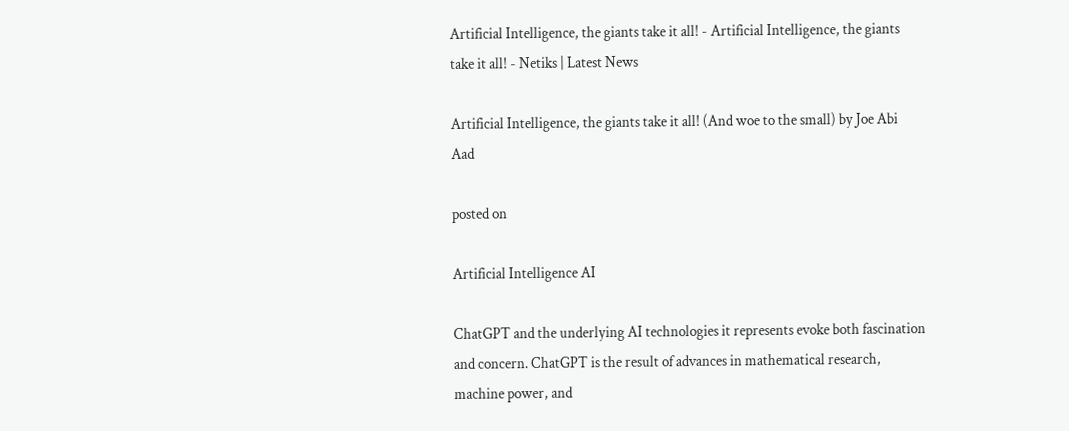Artificial Intelligence, the giants take it all! - Artificial Intelligence, the giants take it all! - Netiks | Latest News

Artificial Intelligence, the giants take it all! (And woe to the small) by Joe Abi Aad

posted on

Artificial Intelligence AI

ChatGPT and the underlying AI technologies it represents evoke both fascination and concern. ChatGPT is the result of advances in mathematical research, machine power, and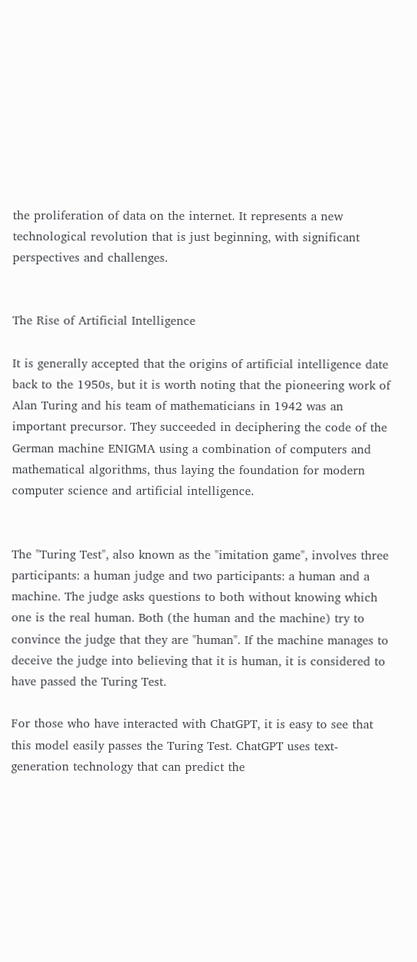the proliferation of data on the internet. It represents a new technological revolution that is just beginning, with significant perspectives and challenges.


The Rise of Artificial Intelligence

It is generally accepted that the origins of artificial intelligence date back to the 1950s, but it is worth noting that the pioneering work of Alan Turing and his team of mathematicians in 1942 was an important precursor. They succeeded in deciphering the code of the German machine ENIGMA using a combination of computers and mathematical algorithms, thus laying the foundation for modern computer science and artificial intelligence.


The "Turing Test", also known as the "imitation game", involves three participants: a human judge and two participants: a human and a machine. The judge asks questions to both without knowing which one is the real human. Both (the human and the machine) try to convince the judge that they are "human". If the machine manages to deceive the judge into believing that it is human, it is considered to have passed the Turing Test.

For those who have interacted with ChatGPT, it is easy to see that this model easily passes the Turing Test. ChatGPT uses text-generation technology that can predict the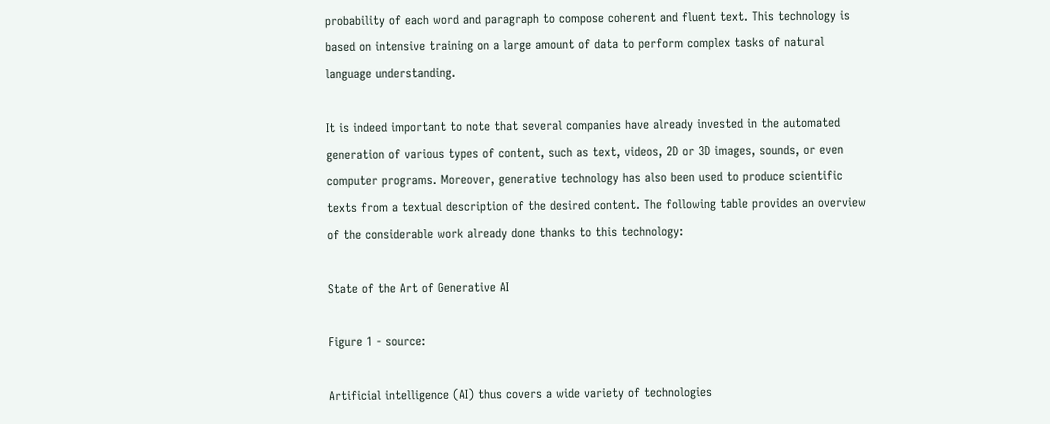probability of each word and paragraph to compose coherent and fluent text. This technology is based on intensive training on a large amount of data to perform complex tasks of natural language understanding.

It is indeed important to note that several companies have already invested in the automated generation of various types of content, such as text, videos, 2D or 3D images, sounds, or even computer programs. Moreover, generative technology has also been used to produce scientific texts from a textual description of the desired content. The following table provides an overview of the considerable work already done thanks to this technology:

State of the Art of Generative AI

Figure 1 - source:

Artificial intelligence (AI) thus covers a wide variety of technologies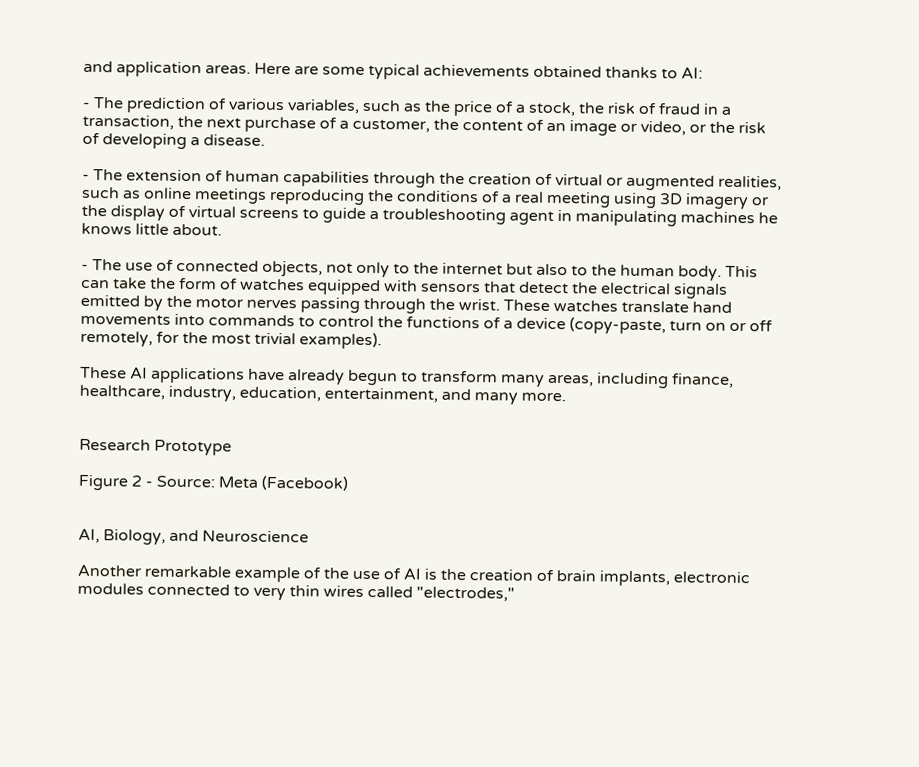and application areas. Here are some typical achievements obtained thanks to AI:

- The prediction of various variables, such as the price of a stock, the risk of fraud in a transaction, the next purchase of a customer, the content of an image or video, or the risk of developing a disease.

- The extension of human capabilities through the creation of virtual or augmented realities, such as online meetings reproducing the conditions of a real meeting using 3D imagery or the display of virtual screens to guide a troubleshooting agent in manipulating machines he knows little about.

- The use of connected objects, not only to the internet but also to the human body. This can take the form of watches equipped with sensors that detect the electrical signals emitted by the motor nerves passing through the wrist. These watches translate hand movements into commands to control the functions of a device (copy-paste, turn on or off remotely, for the most trivial examples).

These AI applications have already begun to transform many areas, including finance, healthcare, industry, education, entertainment, and many more.


Research Prototype

Figure 2 - Source: Meta (Facebook)


AI, Biology, and Neuroscience

Another remarkable example of the use of AI is the creation of brain implants, electronic modules connected to very thin wires called "electrodes,"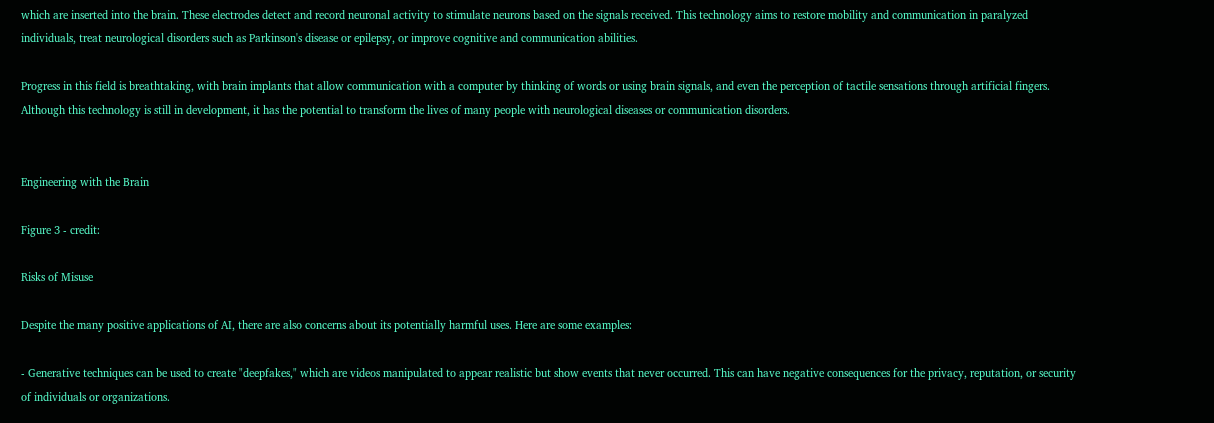which are inserted into the brain. These electrodes detect and record neuronal activity to stimulate neurons based on the signals received. This technology aims to restore mobility and communication in paralyzed individuals, treat neurological disorders such as Parkinson's disease or epilepsy, or improve cognitive and communication abilities.

Progress in this field is breathtaking, with brain implants that allow communication with a computer by thinking of words or using brain signals, and even the perception of tactile sensations through artificial fingers. Although this technology is still in development, it has the potential to transform the lives of many people with neurological diseases or communication disorders.


Engineering with the Brain

Figure 3 - credit:

Risks of Misuse

Despite the many positive applications of AI, there are also concerns about its potentially harmful uses. Here are some examples:

- Generative techniques can be used to create "deepfakes," which are videos manipulated to appear realistic but show events that never occurred. This can have negative consequences for the privacy, reputation, or security of individuals or organizations.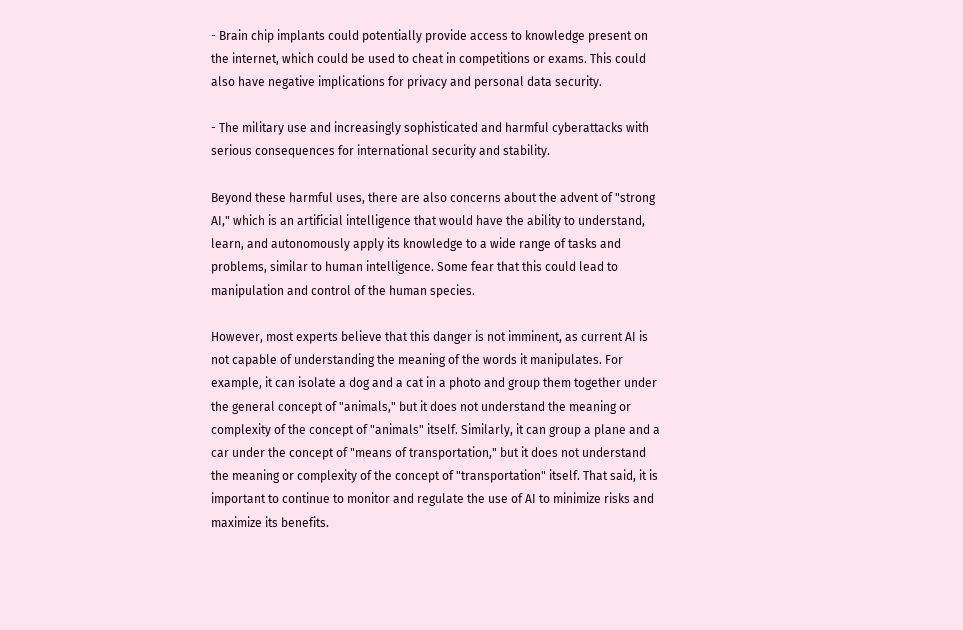- Brain chip implants could potentially provide access to knowledge present on the internet, which could be used to cheat in competitions or exams. This could also have negative implications for privacy and personal data security.

- The military use and increasingly sophisticated and harmful cyberattacks with serious consequences for international security and stability.

Beyond these harmful uses, there are also concerns about the advent of "strong AI," which is an artificial intelligence that would have the ability to understand, learn, and autonomously apply its knowledge to a wide range of tasks and problems, similar to human intelligence. Some fear that this could lead to manipulation and control of the human species.

However, most experts believe that this danger is not imminent, as current AI is not capable of understanding the meaning of the words it manipulates. For example, it can isolate a dog and a cat in a photo and group them together under the general concept of "animals," but it does not understand the meaning or complexity of the concept of "animals" itself. Similarly, it can group a plane and a car under the concept of "means of transportation," but it does not understand the meaning or complexity of the concept of "transportation" itself. That said, it is important to continue to monitor and regulate the use of AI to minimize risks and maximize its benefits.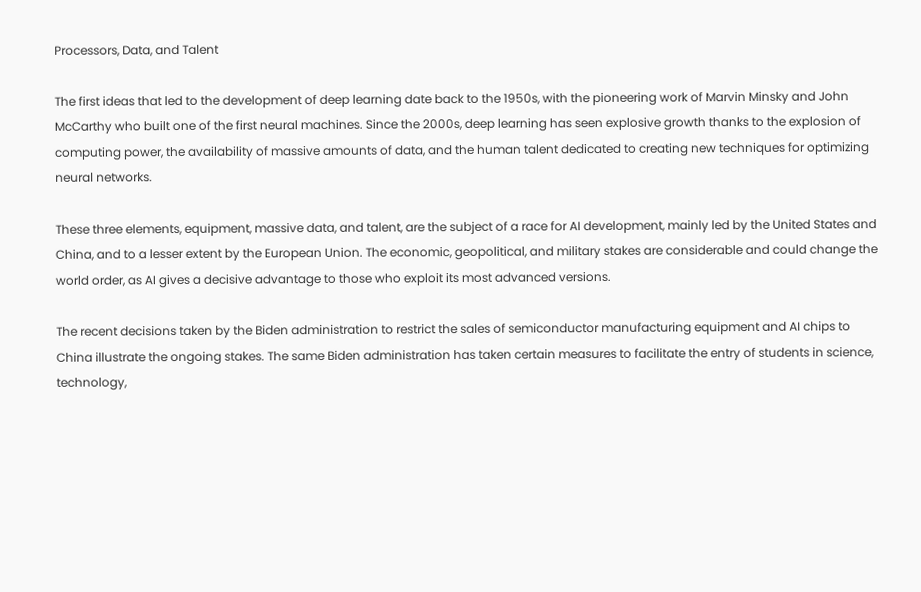Processors, Data, and Talent

The first ideas that led to the development of deep learning date back to the 1950s, with the pioneering work of Marvin Minsky and John McCarthy who built one of the first neural machines. Since the 2000s, deep learning has seen explosive growth thanks to the explosion of computing power, the availability of massive amounts of data, and the human talent dedicated to creating new techniques for optimizing neural networks.

These three elements, equipment, massive data, and talent, are the subject of a race for AI development, mainly led by the United States and China, and to a lesser extent by the European Union. The economic, geopolitical, and military stakes are considerable and could change the world order, as AI gives a decisive advantage to those who exploit its most advanced versions.

The recent decisions taken by the Biden administration to restrict the sales of semiconductor manufacturing equipment and AI chips to China illustrate the ongoing stakes. The same Biden administration has taken certain measures to facilitate the entry of students in science, technology,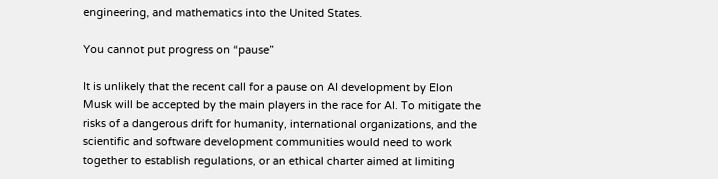engineering, and mathematics into the United States.

You cannot put progress on “pause”

It is unlikely that the recent call for a pause on AI development by Elon Musk will be accepted by the main players in the race for AI. To mitigate the risks of a dangerous drift for humanity, international organizations, and the scientific and software development communities would need to work together to establish regulations, or an ethical charter aimed at limiting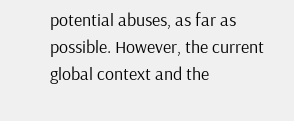potential abuses, as far as possible. However, the current global context and the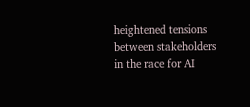heightened tensions between stakeholders in the race for AI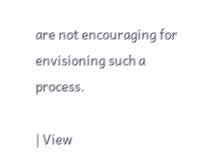are not encouraging for envisioning such a process.

| View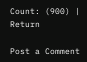Count: (900) | Return

Post a Comment